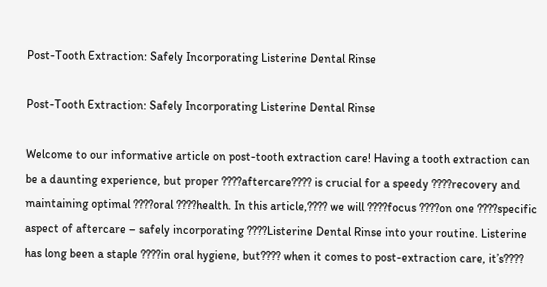Post-Tooth Extraction: Safely Incorporating Listerine Dental Rinse

Post-Tooth Extraction: Safely Incorporating Listerine Dental Rinse

Welcome to our informative article on post-tooth extraction care! Having a tooth extraction can be a daunting experience, but proper ????aftercare???? is crucial for a speedy ????recovery and maintaining optimal ????oral ????health. In this article,???? we will ????focus ????on one ????specific aspect of aftercare – safely incorporating ????Listerine Dental Rinse into your routine. Listerine has long been a staple ????in oral hygiene, but???? when it comes to post-extraction care, it’s????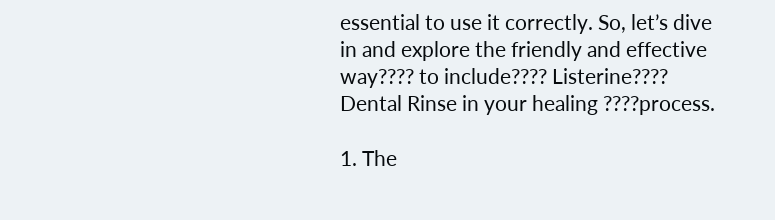essential to use it correctly. So, let’s dive in and explore the friendly and effective way???? to include???? Listerine???? Dental Rinse in your healing ????process.

1. The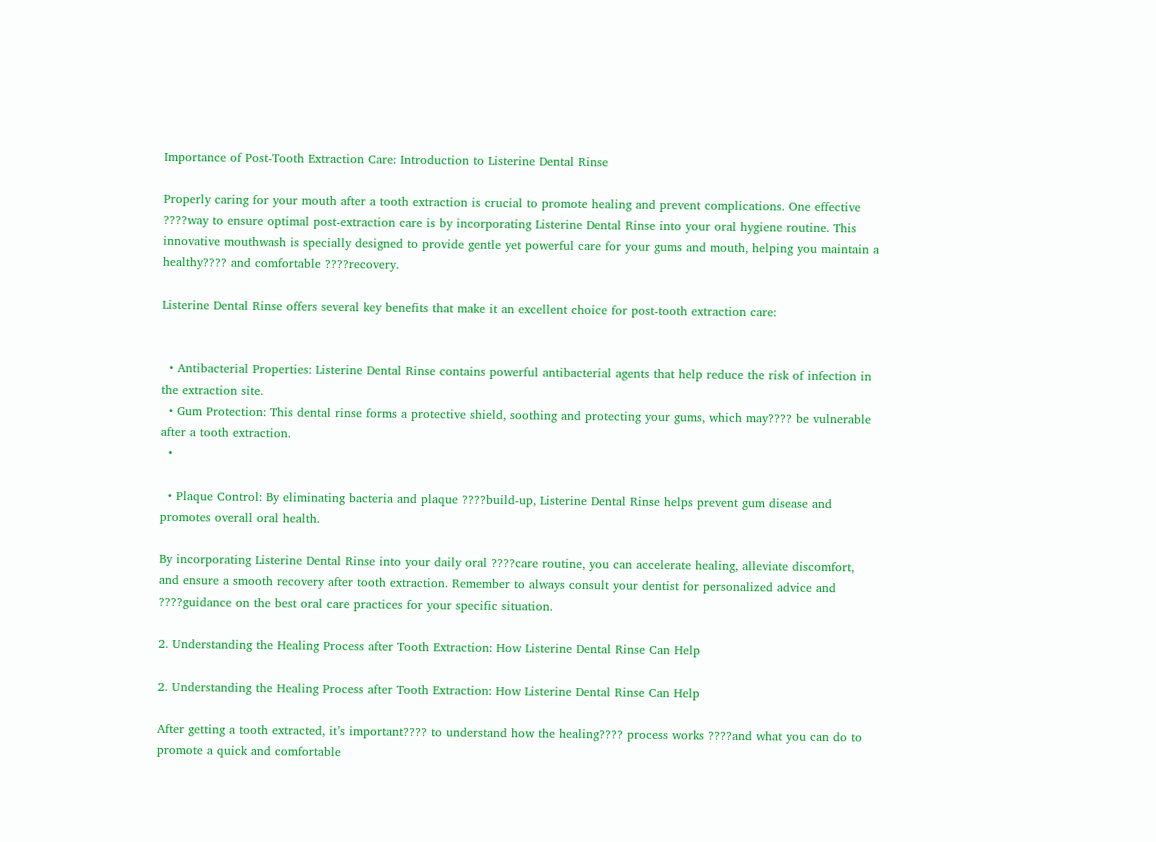Importance of Post-Tooth Extraction Care: Introduction to Listerine Dental Rinse

Properly caring for your mouth after a tooth extraction is crucial to promote healing and prevent complications. One effective ????way to ensure optimal post-extraction care is by incorporating Listerine Dental Rinse into your oral hygiene routine. This innovative mouthwash is specially designed to provide gentle yet powerful care for your gums and mouth, helping you maintain a healthy???? and comfortable ????recovery.

Listerine Dental Rinse offers several key benefits that make it an excellent choice for post-tooth extraction care:


  • Antibacterial Properties: Listerine Dental Rinse contains powerful antibacterial agents that help reduce the risk of infection in the extraction site.
  • Gum Protection: This dental rinse forms a protective shield, soothing and protecting your gums, which may???? be vulnerable after a tooth extraction.
  •

  • Plaque Control: By eliminating bacteria and plaque ????build-up, Listerine Dental Rinse helps prevent gum disease and promotes overall oral health.

By incorporating Listerine Dental Rinse into your daily oral ????care routine, you can accelerate healing, alleviate discomfort, and ensure a smooth recovery after tooth extraction. Remember to always consult your dentist for personalized advice and ????guidance on the best oral care practices for your specific situation.

2. Understanding the Healing Process after Tooth Extraction: How Listerine Dental Rinse Can Help

2. Understanding the Healing Process after Tooth Extraction: How Listerine Dental Rinse Can Help

After getting a tooth extracted, it’s important???? to understand how the healing???? process works ????and what you can do to promote a quick and comfortable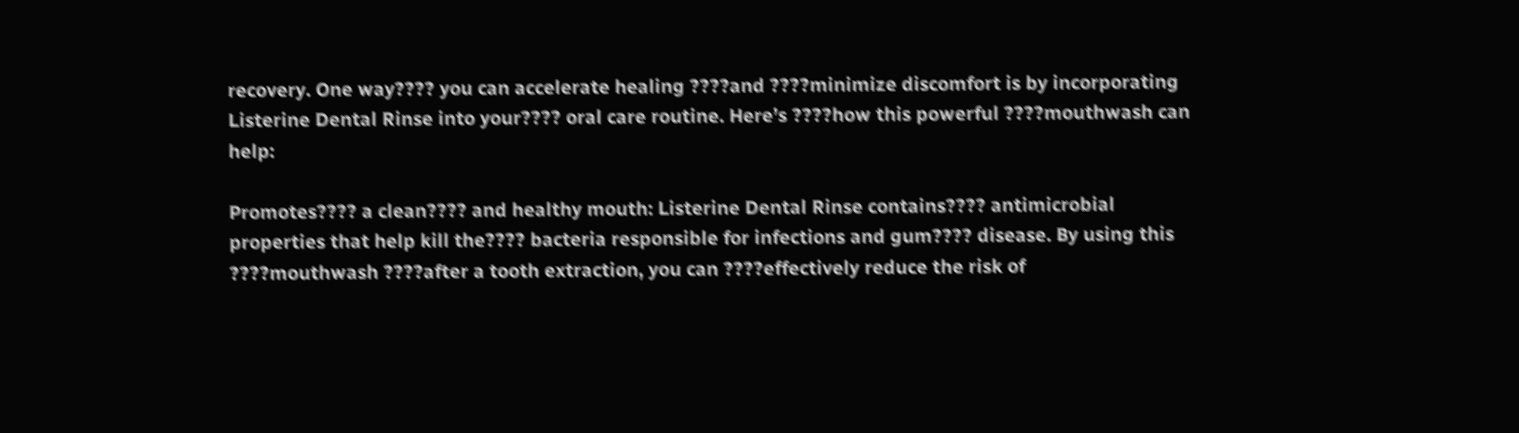recovery. One way???? you can accelerate healing ????and ????minimize discomfort is by incorporating Listerine Dental Rinse into your???? oral care routine. Here’s ????how this powerful ????mouthwash can help:

Promotes???? a clean???? and healthy mouth: Listerine Dental Rinse contains???? antimicrobial properties that help kill the???? bacteria responsible for infections and gum???? disease. By using this ????mouthwash ????after a tooth extraction, you can ????effectively reduce the risk of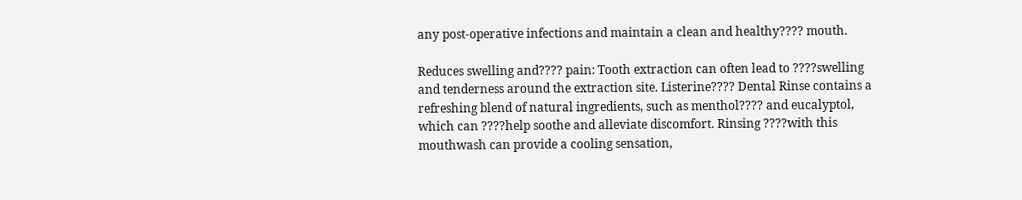any post-operative infections and maintain a clean and healthy???? mouth.

Reduces swelling and???? pain: Tooth extraction can often lead to ????swelling and tenderness around the extraction site. Listerine???? Dental Rinse contains a refreshing blend of natural ingredients, such as menthol???? and eucalyptol, which can ????help soothe and alleviate discomfort. Rinsing ????with this mouthwash can provide a cooling sensation,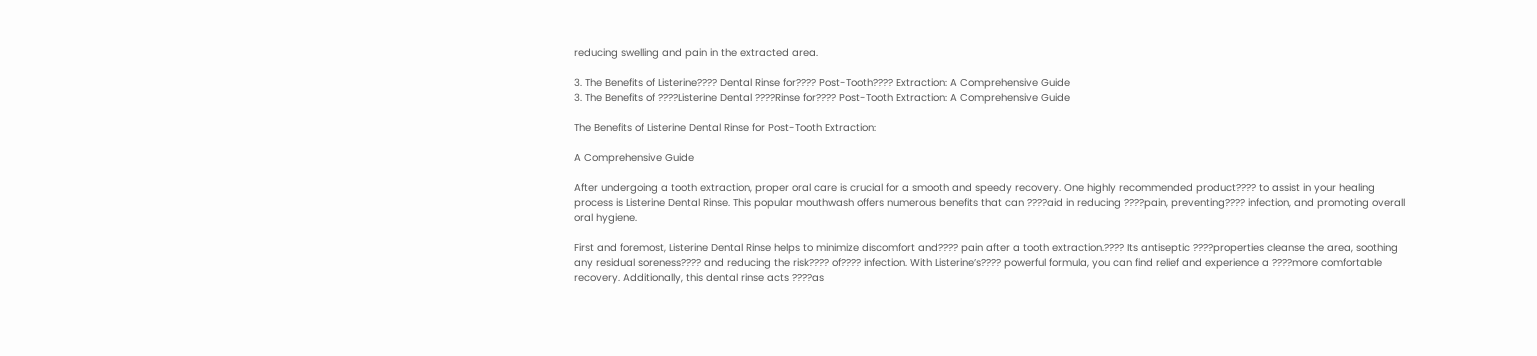reducing swelling and pain in the extracted area.

3. The Benefits of Listerine???? Dental Rinse for???? Post-Tooth???? Extraction: A Comprehensive Guide
3. The Benefits of ????Listerine Dental ????Rinse for???? Post-Tooth Extraction: A Comprehensive Guide

The Benefits of Listerine Dental Rinse for Post-Tooth Extraction:

A Comprehensive Guide

After undergoing a tooth extraction, proper oral care is crucial for a smooth and speedy recovery. One highly recommended product???? to assist in your healing process is Listerine Dental Rinse. This popular mouthwash offers numerous benefits that can ????aid in reducing ????pain, preventing???? infection, and promoting overall oral hygiene.

First and foremost, Listerine Dental Rinse helps to minimize discomfort and???? pain after a tooth extraction.???? Its antiseptic ????properties cleanse the area, soothing any residual soreness???? and reducing the risk???? of???? infection. With Listerine’s???? powerful formula, you can find relief and experience a ????more comfortable recovery. Additionally, this dental rinse acts ????as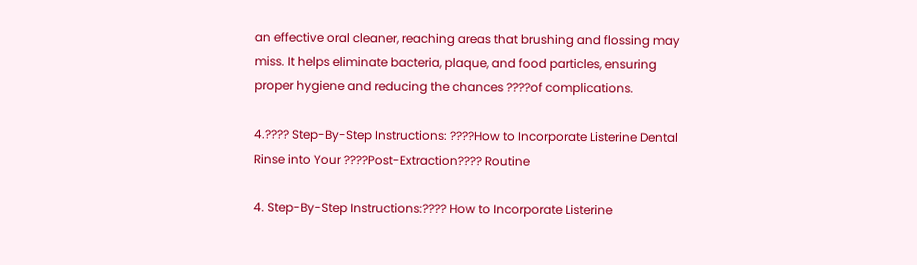an effective oral cleaner, reaching areas that brushing and flossing may miss. It helps eliminate bacteria, plaque, and food particles, ensuring proper hygiene and reducing the chances ????of complications.

4.???? Step-By-Step Instructions: ????How to Incorporate Listerine Dental Rinse into Your ????Post-Extraction???? Routine

4. Step-By-Step Instructions:???? How to Incorporate Listerine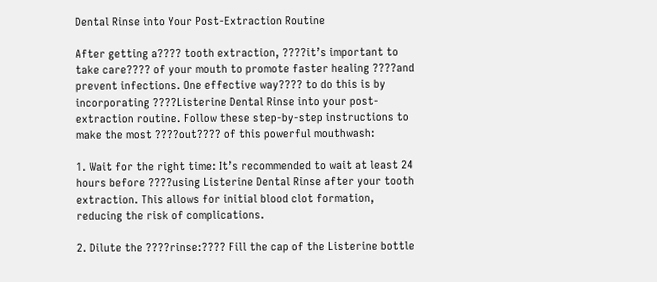Dental Rinse into Your Post-Extraction Routine

After getting a???? tooth extraction, ????it’s important to take care???? of your mouth to promote faster healing ????and prevent infections. One effective way???? to do this is by incorporating ????Listerine Dental Rinse into your post-extraction routine. Follow these step-by-step instructions to make the most ????out???? of this powerful mouthwash:

1. Wait for the right time: It’s recommended to wait at least 24 hours before ????using Listerine Dental Rinse after your tooth extraction. This allows for initial blood clot formation, reducing the risk of complications.

2. Dilute the ????rinse:???? Fill the cap of the Listerine bottle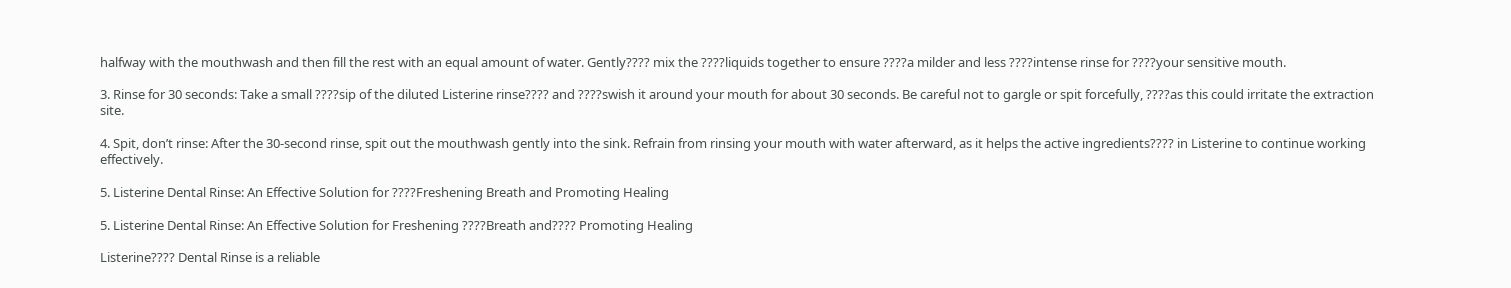halfway with the mouthwash and then fill the rest with an equal amount of water. Gently???? mix the ????liquids together to ensure ????a milder and less ????intense rinse for ????your sensitive mouth.

3. Rinse for 30 seconds: Take a small ????sip of the diluted Listerine rinse???? and ????swish it around your mouth for about 30 seconds. Be careful not to gargle or spit forcefully, ????as this could irritate the extraction site.

4. Spit, don’t rinse: After the 30-second rinse, spit out the mouthwash gently into the sink. Refrain from rinsing your mouth with water afterward, as it helps the active ingredients???? in Listerine to continue working effectively.

5. Listerine Dental Rinse: An Effective Solution for ????Freshening Breath and Promoting Healing

5. Listerine Dental Rinse: An Effective Solution for Freshening ????Breath and???? Promoting Healing

Listerine???? Dental Rinse is a reliable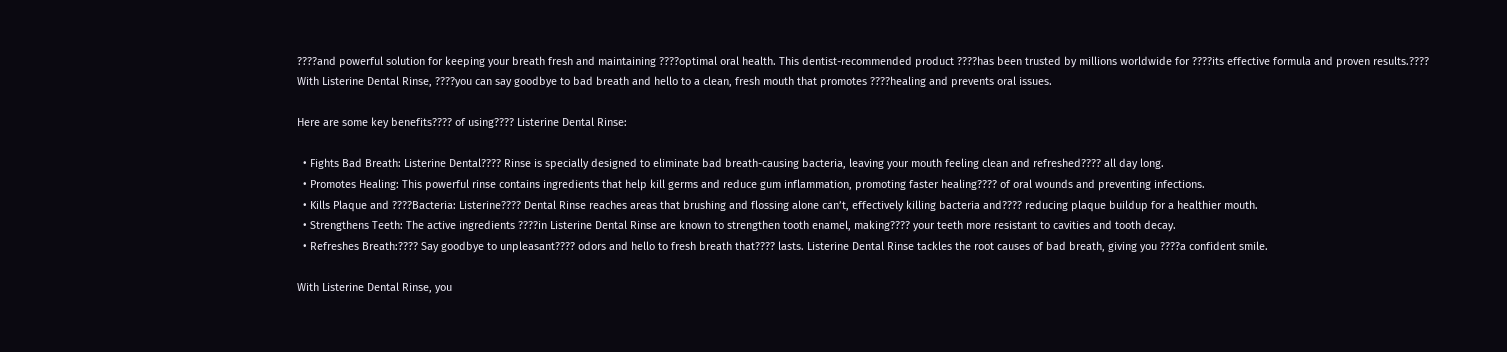????and powerful solution for keeping your breath fresh and maintaining ????optimal oral health. This dentist-recommended product ????has been trusted by millions worldwide for ????its effective formula and proven results.???? With Listerine Dental Rinse, ????you can say goodbye to bad breath and hello to a clean, fresh mouth that promotes ????healing and prevents oral issues.

Here are some key benefits???? of using???? Listerine Dental Rinse:

  • Fights Bad Breath: Listerine Dental???? Rinse is specially designed to eliminate bad breath-causing bacteria, leaving your mouth feeling clean and refreshed???? all day long.
  • Promotes Healing: This powerful rinse contains ingredients that help kill germs and reduce gum inflammation, promoting faster healing???? of oral wounds and preventing infections.
  • Kills Plaque and ????Bacteria: Listerine???? Dental Rinse reaches areas that brushing and flossing alone can’t, effectively killing bacteria and???? reducing plaque buildup for a healthier mouth.
  • Strengthens Teeth: The active ingredients ????in Listerine Dental Rinse are known to strengthen tooth enamel, making???? your teeth more resistant to cavities and tooth decay.
  • Refreshes Breath:???? Say goodbye to unpleasant???? odors and hello to fresh breath that???? lasts. Listerine Dental Rinse tackles the root causes of bad breath, giving you ????a confident smile.

With Listerine Dental Rinse, you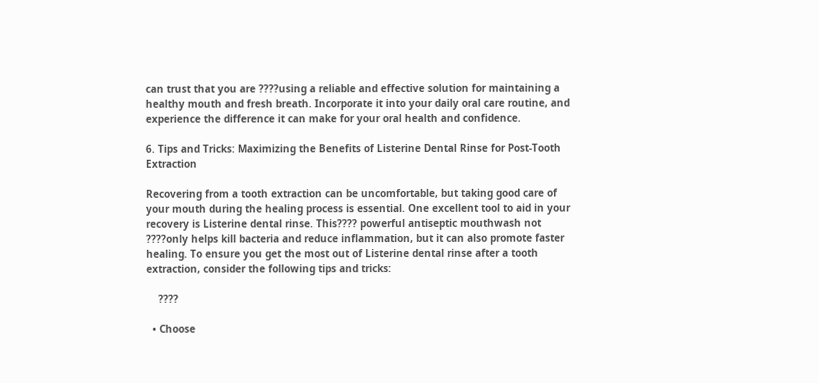can trust that you are ????using a reliable and effective solution for maintaining a healthy mouth and fresh breath. Incorporate it into your daily oral care routine, and experience the difference it can make for your oral health and confidence.

6. Tips and Tricks: Maximizing the Benefits of Listerine Dental Rinse for Post-Tooth Extraction

Recovering from a tooth extraction can be uncomfortable, but taking good care of your mouth during the healing process is essential. One excellent tool to aid in your recovery is Listerine dental rinse. This???? powerful antiseptic mouthwash not ????only helps kill bacteria and reduce inflammation, but it can also promote faster healing. To ensure you get the most out of Listerine dental rinse after a tooth extraction, consider the following tips and tricks:

    ????

  • Choose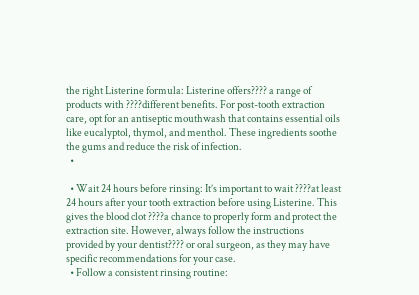the right Listerine formula: Listerine offers???? a range of products with ????different benefits. For post-tooth extraction care, opt for an antiseptic mouthwash that contains essential oils like eucalyptol, thymol, and menthol. These ingredients soothe the gums and reduce the risk of infection.
  •

  • Wait 24 hours before rinsing: It’s important to wait ????at least 24 hours after your tooth extraction before using Listerine. This gives the blood clot ????a chance to properly form and protect the extraction site. However, always follow the instructions provided by your dentist???? or oral surgeon, as they may have specific recommendations for your case.
  • Follow a consistent rinsing routine: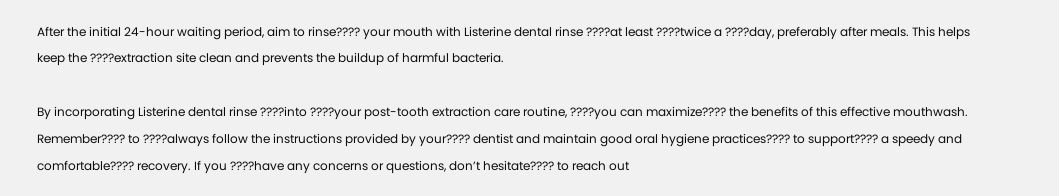After the initial 24-hour waiting period, aim to rinse???? your mouth with Listerine dental rinse ????at least ????twice a ????day, preferably after meals. This helps keep the ????extraction site clean and prevents the buildup of harmful bacteria.

By incorporating Listerine dental rinse ????into ????your post-tooth extraction care routine, ????you can maximize???? the benefits of this effective mouthwash. Remember???? to ????always follow the instructions provided by your???? dentist and maintain good oral hygiene practices???? to support???? a speedy and comfortable???? recovery. If you ????have any concerns or questions, don’t hesitate???? to reach out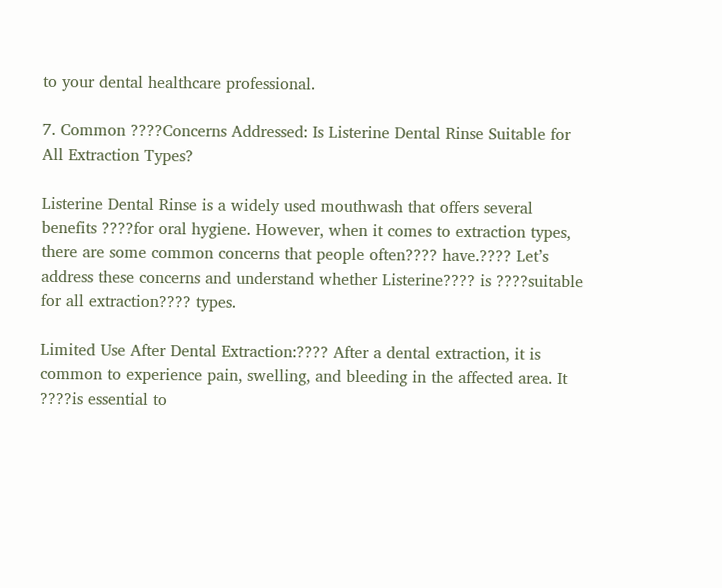to your dental healthcare professional.

7. Common ????Concerns Addressed: Is Listerine Dental Rinse Suitable for All Extraction Types?

Listerine Dental Rinse is a widely used mouthwash that offers several benefits ????for oral hygiene. However, when it comes to extraction types, there are some common concerns that people often???? have.???? Let’s address these concerns and understand whether Listerine???? is ????suitable for all extraction???? types.

Limited Use After Dental Extraction:???? After a dental extraction, it is common to experience pain, swelling, and bleeding in the affected area. It ????is essential to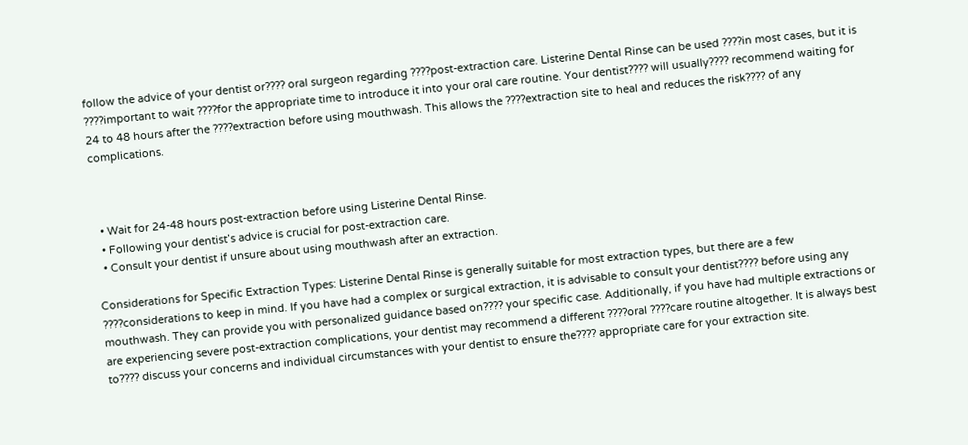follow the advice of your dentist or???? oral surgeon regarding ????post-extraction care. Listerine Dental Rinse can be used ????in most cases, but it is ????important to wait ????for the appropriate time to introduce it into your oral care routine. Your dentist???? will usually???? recommend waiting for 24 to 48 hours after the ????extraction before using mouthwash. This allows the ????extraction site to heal and reduces the risk???? of any complications.



  • Wait for 24-48 hours post-extraction before using Listerine Dental Rinse.
  • Following your dentist’s advice is crucial for post-extraction care.
  • Consult your dentist if unsure about using mouthwash after an extraction.

Considerations for Specific Extraction Types: Listerine Dental Rinse is generally suitable for most extraction types, but there are a few ????considerations to keep in mind. If you have had a complex or surgical extraction, it is advisable to consult your dentist???? before using any mouthwash. They can provide you with personalized guidance based on???? your specific case. Additionally, if you have had multiple extractions or are experiencing severe post-extraction complications, your dentist may recommend a different ????oral ????care routine altogether. It is always best to???? discuss your concerns and individual circumstances with your dentist to ensure the???? appropriate care for your extraction site.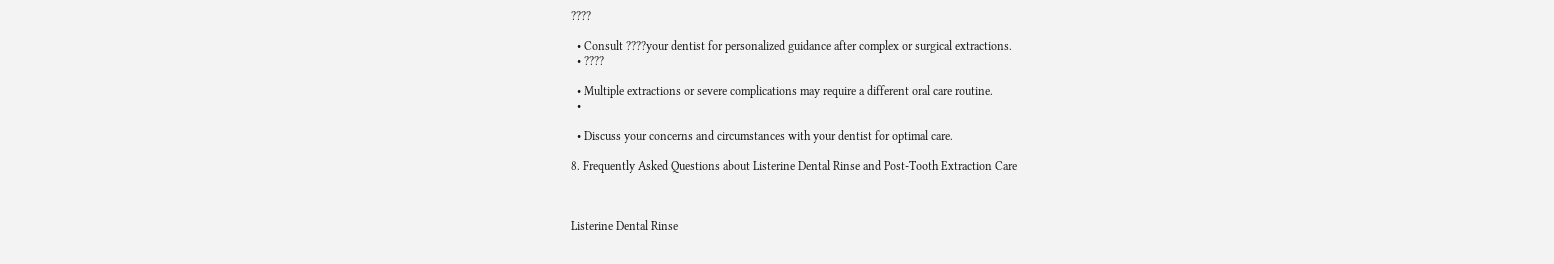????

  • Consult ????your dentist for personalized guidance after complex or surgical extractions.
  • ????

  • Multiple extractions or severe complications may require a different oral care routine.
  •

  • Discuss your concerns and circumstances with your dentist for optimal care.

8. Frequently Asked Questions about Listerine Dental Rinse and Post-Tooth Extraction Care



Listerine Dental Rinse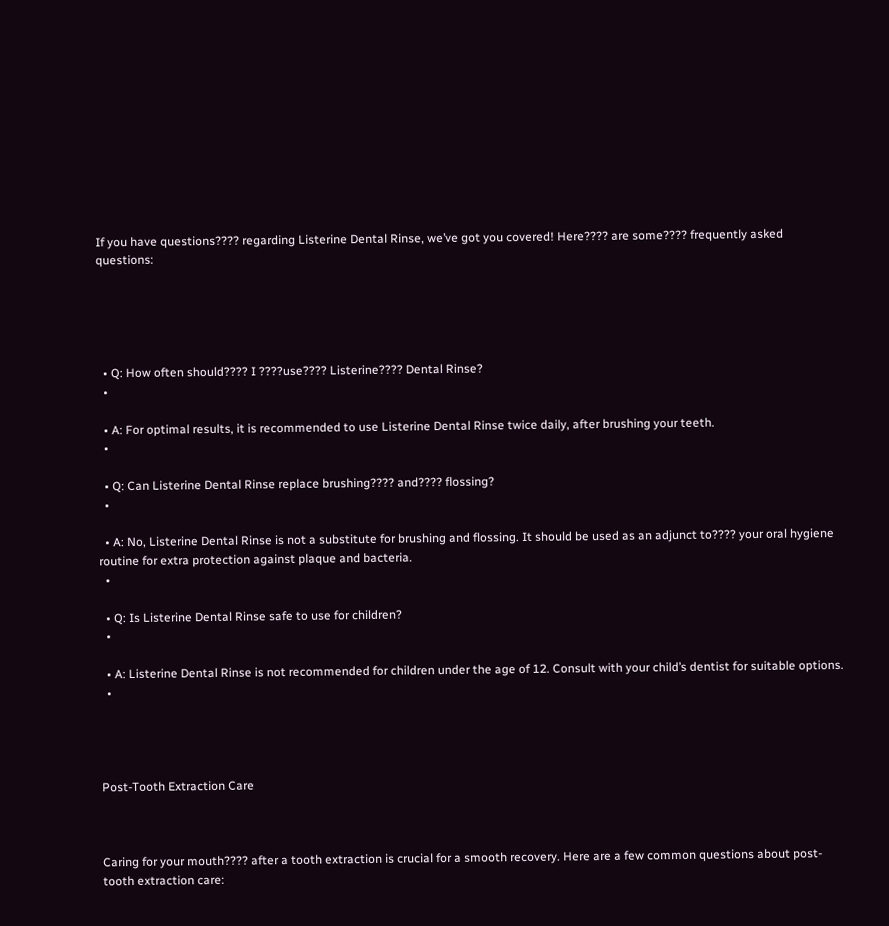If you have questions???? regarding Listerine Dental Rinse, we’ve got you covered! Here???? are some???? frequently asked questions:





  • Q: How often should???? I ????use???? Listerine???? Dental Rinse?
  •

  • A: For optimal results, it is recommended to use Listerine Dental Rinse twice daily, after brushing your teeth.
  •

  • Q: Can Listerine Dental Rinse replace brushing???? and???? flossing?
  •

  • A: No, Listerine Dental Rinse is not a substitute for brushing and flossing. It should be used as an adjunct to???? your oral hygiene routine for extra protection against plaque and bacteria.
  •

  • Q: Is Listerine Dental Rinse safe to use for children?
  •

  • A: Listerine Dental Rinse is not recommended for children under the age of 12. Consult with your child’s dentist for suitable options.
  •




Post-Tooth Extraction Care



Caring for your mouth???? after a tooth extraction is crucial for a smooth recovery. Here are a few common questions about post-tooth extraction care: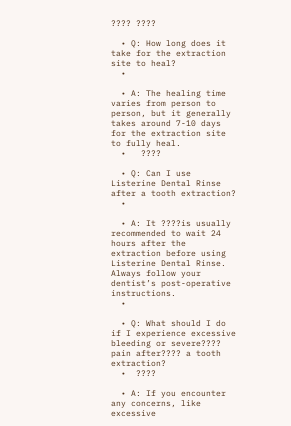???? ????

  • Q: How long does it take for the extraction site to heal?
  •

  • A: The healing time varies from person to person, but it generally takes around 7-10 days for the extraction site to fully heal.
  •   ????

  • Q: Can I use Listerine Dental Rinse after a tooth extraction?
  •

  • A: It ????is usually recommended to wait 24 hours after the extraction before using Listerine Dental Rinse. Always follow your dentist’s post-operative instructions.
  •

  • Q: What should I do if I experience excessive bleeding or severe???? pain after???? a tooth extraction?
  •  ????

  • A: If you encounter any concerns, like excessive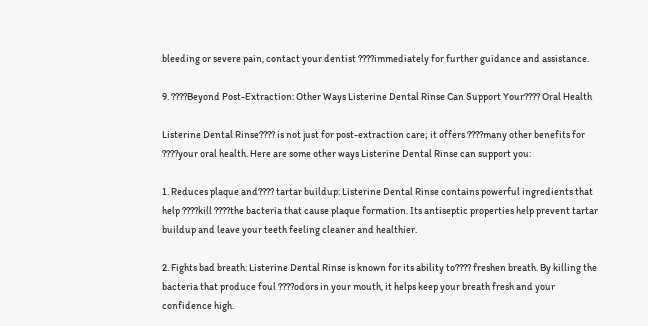bleeding or severe pain, contact your dentist ????immediately for further guidance and assistance.

9. ????Beyond Post-Extraction: Other Ways Listerine Dental Rinse Can Support Your???? Oral Health

Listerine Dental Rinse???? is not just for post-extraction care; it offers ????many other benefits for ????your oral health. Here are some other ways Listerine Dental Rinse can support you:

1. Reduces plaque and???? tartar buildup: Listerine Dental Rinse contains powerful ingredients that help ????kill ????the bacteria that cause plaque formation. Its antiseptic properties help prevent tartar buildup and leave your teeth feeling cleaner and healthier.

2. Fights bad breath: Listerine Dental Rinse is known for its ability to???? freshen breath. By killing the bacteria that produce foul ????odors in your mouth, it helps keep your breath fresh and your confidence high.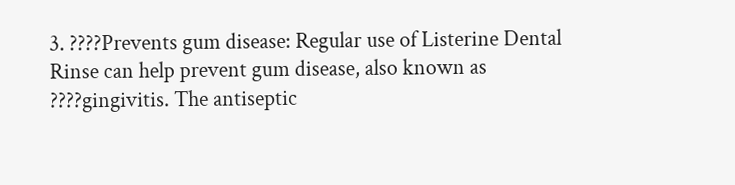3. ????Prevents gum disease: Regular use of Listerine Dental Rinse can help prevent gum disease, also known as ????gingivitis. The antiseptic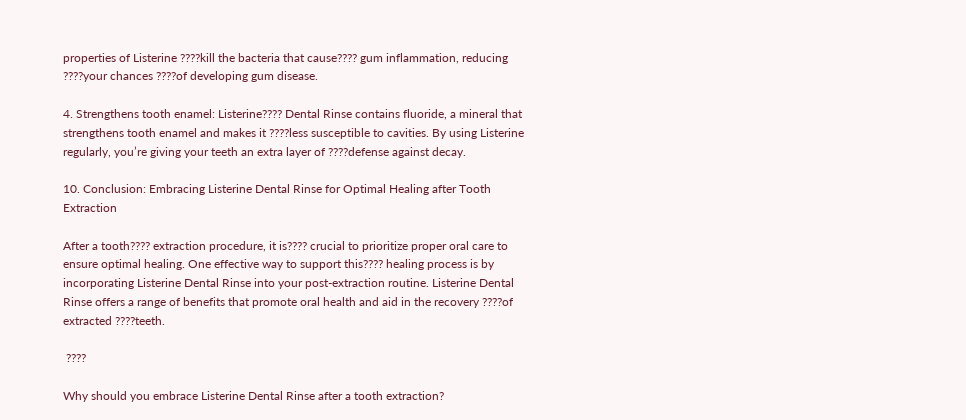properties of Listerine ????kill the bacteria that cause???? gum inflammation, reducing ????your chances ????of developing gum disease.

4. Strengthens tooth enamel: Listerine???? Dental Rinse contains fluoride, a mineral that strengthens tooth enamel and makes it ????less susceptible to cavities. By using Listerine regularly, you’re giving your teeth an extra layer of ????defense against decay.

10. Conclusion: Embracing Listerine Dental Rinse for Optimal Healing after Tooth Extraction

After a tooth???? extraction procedure, it is???? crucial to prioritize proper oral care to ensure optimal healing. One effective way to support this???? healing process is by incorporating Listerine Dental Rinse into your post-extraction routine. Listerine Dental Rinse offers a range of benefits that promote oral health and aid in the recovery ????of extracted ????teeth.

 ????

Why should you embrace Listerine Dental Rinse after a tooth extraction?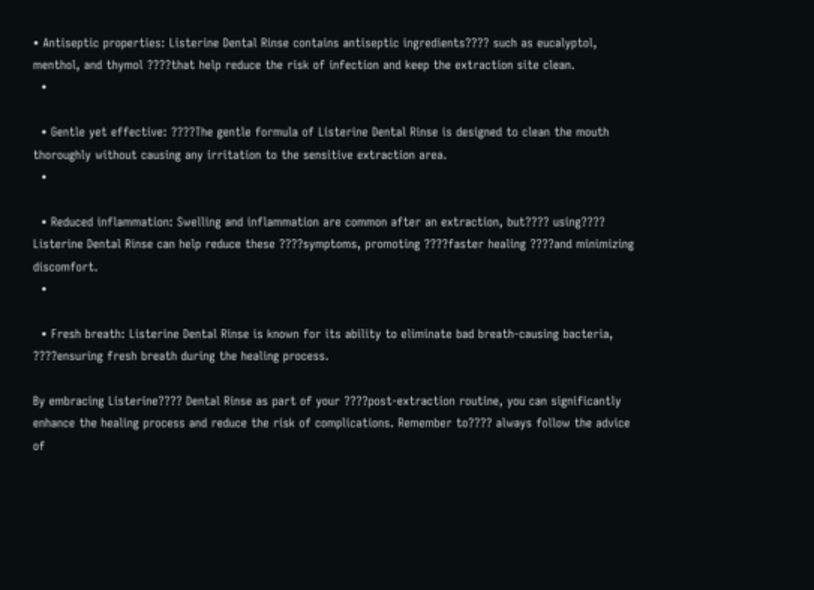• Antiseptic properties: Listerine Dental Rinse contains antiseptic ingredients???? such as eucalyptol, menthol, and thymol ????that help reduce the risk of infection and keep the extraction site clean.
  •

  • Gentle yet effective: ????The gentle formula of Listerine Dental Rinse is designed to clean the mouth thoroughly without causing any irritation to the sensitive extraction area.
  •

  • Reduced inflammation: Swelling and inflammation are common after an extraction, but???? using???? Listerine Dental Rinse can help reduce these ????symptoms, promoting ????faster healing ????and minimizing discomfort.
  •

  • Fresh breath: Listerine Dental Rinse is known for its ability to eliminate bad breath-causing bacteria, ????ensuring fresh breath during the healing process.

By embracing Listerine???? Dental Rinse as part of your ????post-extraction routine, you can significantly enhance the healing process and reduce the risk of complications. Remember to???? always follow the advice of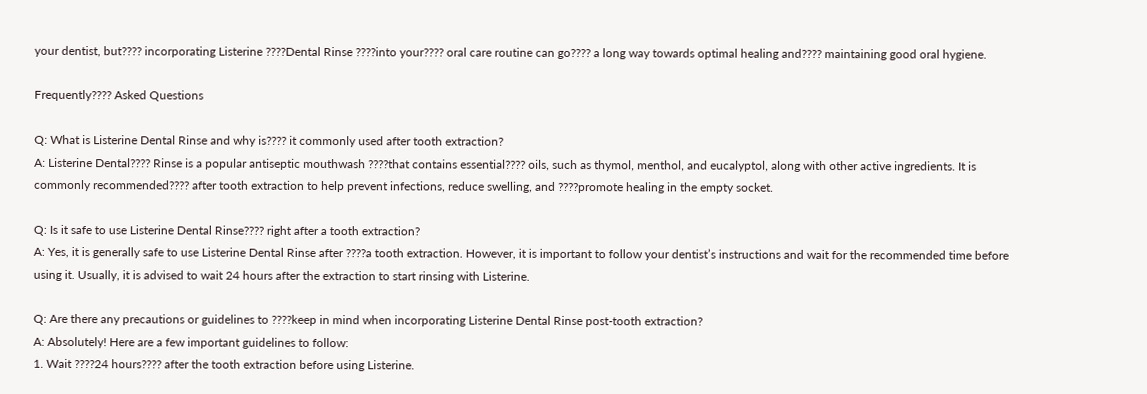your dentist, but???? incorporating Listerine ????Dental Rinse ????into your???? oral care routine can go???? a long way towards optimal healing and???? maintaining good oral hygiene.

Frequently???? Asked Questions

Q: What is Listerine Dental Rinse and why is???? it commonly used after tooth extraction?
A: Listerine Dental???? Rinse is a popular antiseptic mouthwash ????that contains essential???? oils, such as thymol, menthol, and eucalyptol, along with other active ingredients. It is commonly recommended???? after tooth extraction to help prevent infections, reduce swelling, and ????promote healing in the empty socket.

Q: Is it safe to use Listerine Dental Rinse???? right after a tooth extraction?
A: Yes, it is generally safe to use Listerine Dental Rinse after ????a tooth extraction. However, it is important to follow your dentist’s instructions and wait for the recommended time before using it. Usually, it is advised to wait 24 hours after the extraction to start rinsing with Listerine.

Q: Are there any precautions or guidelines to ????keep in mind when incorporating Listerine Dental Rinse post-tooth extraction?
A: Absolutely! Here are a few important guidelines to follow:
1. Wait ????24 hours???? after the tooth extraction before using Listerine.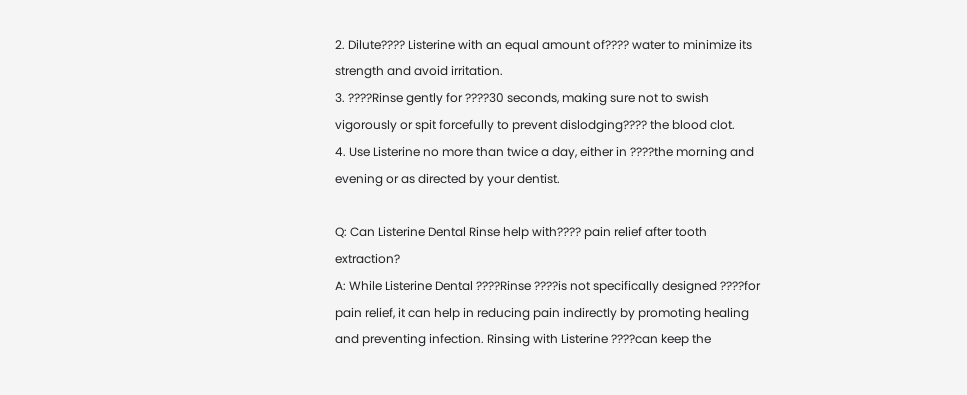2. Dilute???? Listerine with an equal amount of???? water to minimize its strength and avoid irritation.
3. ????Rinse gently for ????30 seconds, making sure not to swish vigorously or spit forcefully to prevent dislodging???? the blood clot.
4. Use Listerine no more than twice a day, either in ????the morning and evening or as directed by your dentist.

Q: Can Listerine Dental Rinse help with???? pain relief after tooth extraction?
A: While Listerine Dental ????Rinse ????is not specifically designed ????for pain relief, it can help in reducing pain indirectly by promoting healing and preventing infection. Rinsing with Listerine ????can keep the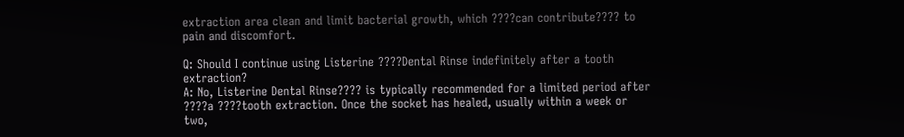extraction area clean and limit bacterial growth, which ????can contribute???? to pain and discomfort.

Q: Should I continue using Listerine ????Dental Rinse indefinitely after a tooth extraction?
A: No, Listerine Dental Rinse???? is typically recommended for a limited period after ????a ????tooth extraction. Once the socket has healed, usually within a week or two,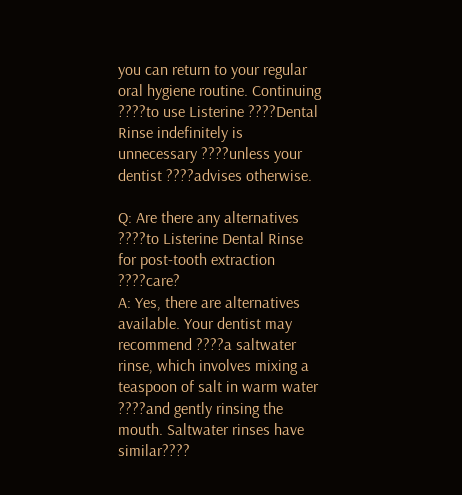you can return to your regular oral hygiene routine. Continuing ????to use Listerine ????Dental Rinse indefinitely is unnecessary ????unless your dentist ????advises otherwise.

Q: Are there any alternatives ????to Listerine Dental Rinse for post-tooth extraction ????care?
A: Yes, there are alternatives available. Your dentist may recommend ????a saltwater rinse, which involves mixing a teaspoon of salt in warm water ????and gently rinsing the mouth. Saltwater rinses have similar????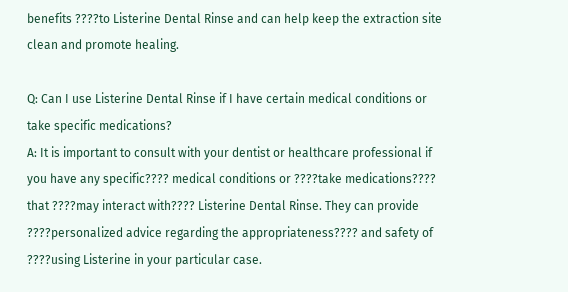benefits ????to Listerine Dental Rinse and can help keep the extraction site clean and promote healing.

Q: Can I use Listerine Dental Rinse if I have certain medical conditions or take specific medications?
A: It is important to consult with your dentist or healthcare professional if you have any specific???? medical conditions or ????take medications???? that ????may interact with???? Listerine Dental Rinse. They can provide ????personalized advice regarding the appropriateness???? and safety of ????using Listerine in your particular case.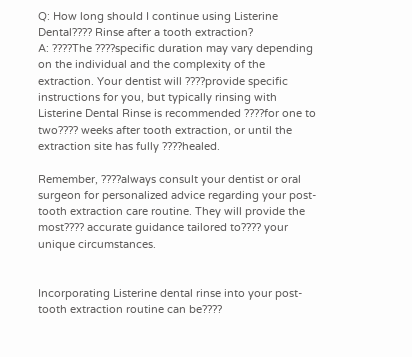Q: How long should I continue using Listerine Dental???? Rinse after a tooth extraction?
A: ????The ????specific duration may vary depending on the individual and the complexity of the extraction. Your dentist will ????provide specific instructions for you, but typically rinsing with Listerine Dental Rinse is recommended ????for one to two???? weeks after tooth extraction, or until the extraction site has fully ????healed.

Remember, ????always consult your dentist or oral surgeon for personalized advice regarding your post-tooth extraction care routine. They will provide the most???? accurate guidance tailored to???? your unique circumstances.


Incorporating Listerine dental rinse into your post-tooth extraction routine can be????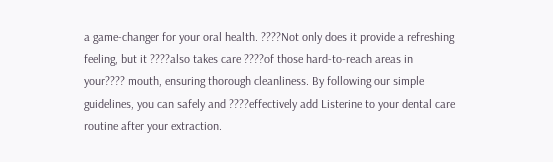a game-changer for your oral health. ????Not only does it provide a refreshing feeling, but it ????also takes care ????of those hard-to-reach areas in your???? mouth, ensuring thorough cleanliness. By following our simple guidelines, you can safely and ????effectively add Listerine to your dental care routine after your extraction.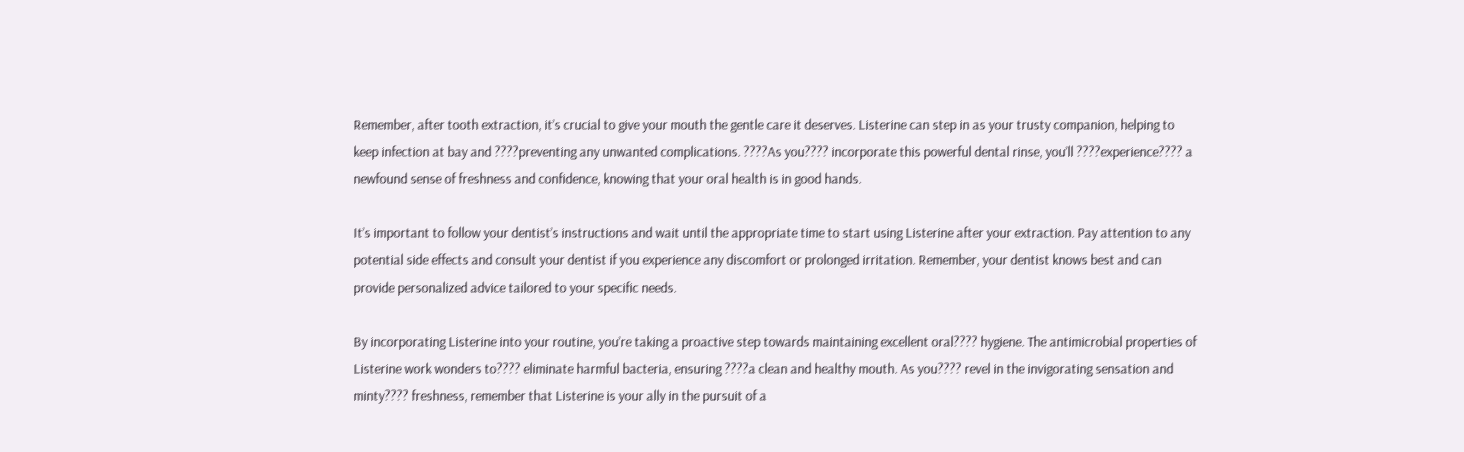Remember, after tooth extraction, it’s crucial to give your mouth the gentle care it deserves. Listerine can step in as your trusty companion, helping to keep infection at bay and ????preventing any unwanted complications. ????As you???? incorporate this powerful dental rinse, you’ll ????experience???? a newfound sense of freshness and confidence, knowing that your oral health is in good hands.

It’s important to follow your dentist’s instructions and wait until the appropriate time to start using Listerine after your extraction. Pay attention to any potential side effects and consult your dentist if you experience any discomfort or prolonged irritation. Remember, your dentist knows best and can provide personalized advice tailored to your specific needs.

By incorporating Listerine into your routine, you’re taking a proactive step towards maintaining excellent oral???? hygiene. The antimicrobial properties of Listerine work wonders to???? eliminate harmful bacteria, ensuring ????a clean and healthy mouth. As you???? revel in the invigorating sensation and minty???? freshness, remember that Listerine is your ally in the pursuit of a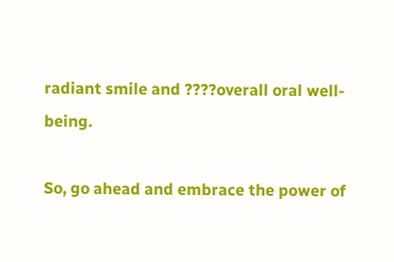radiant smile and ????overall oral well-being.

So, go ahead and embrace the power of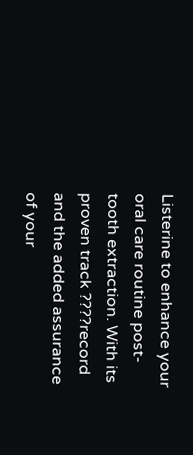Listerine to enhance your oral care routine post-tooth extraction. With its proven track ????record and the added assurance of your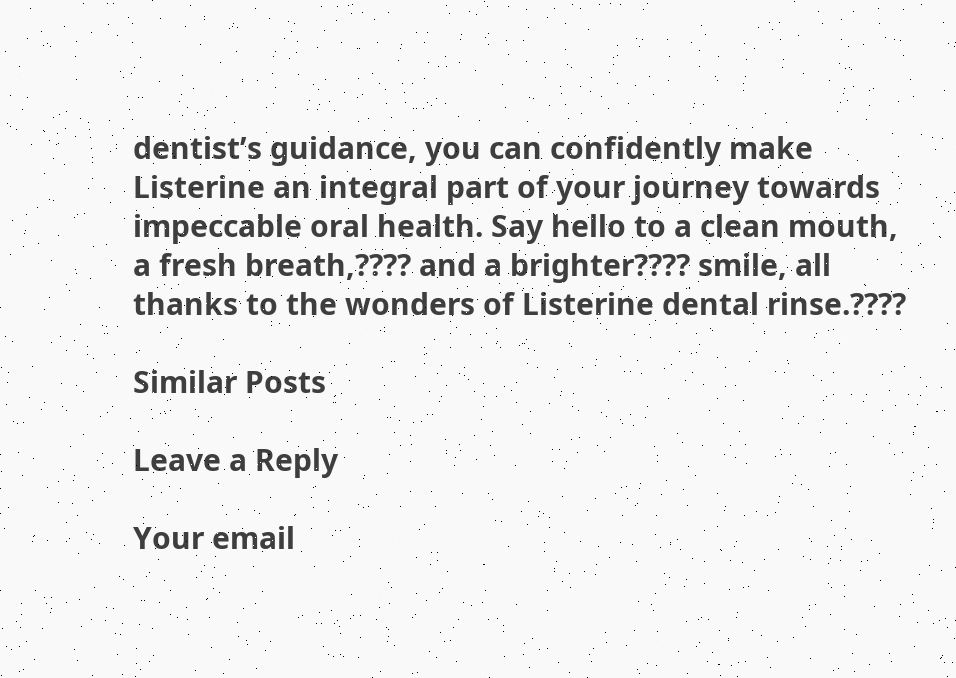dentist’s guidance, you can confidently make Listerine an integral part of your journey towards impeccable oral health. Say hello to a clean mouth, a fresh breath,???? and a brighter???? smile, all thanks to the wonders of Listerine dental rinse.????

Similar Posts

Leave a Reply

Your email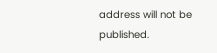address will not be published.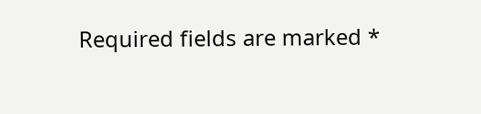Required fields are marked *